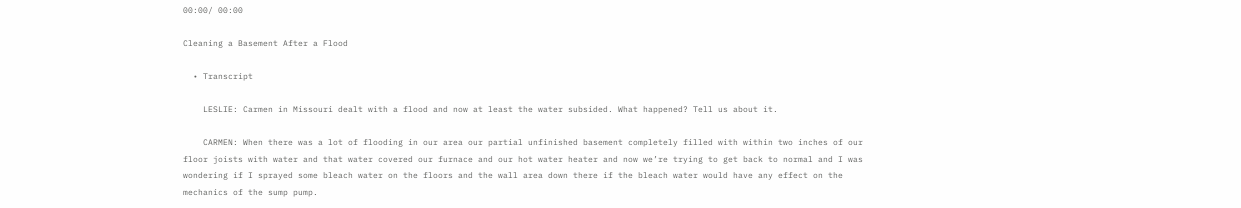00:00/ 00:00

Cleaning a Basement After a Flood

  • Transcript

    LESLIE: Carmen in Missouri dealt with a flood and now at least the water subsided. What happened? Tell us about it.

    CARMEN: When there was a lot of flooding in our area our partial unfinished basement completely filled with within two inches of our floor joists with water and that water covered our furnace and our hot water heater and now we’re trying to get back to normal and I was wondering if I sprayed some bleach water on the floors and the wall area down there if the bleach water would have any effect on the mechanics of the sump pump.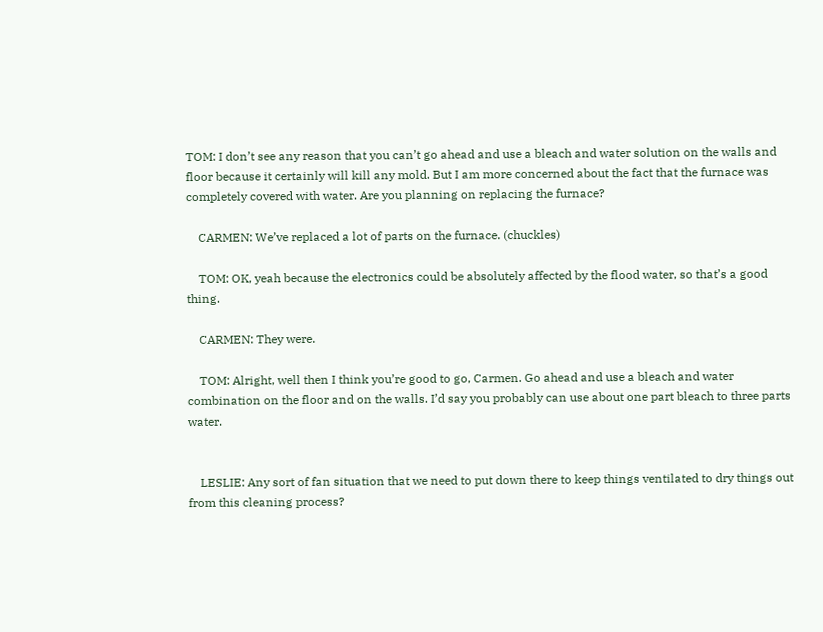TOM: I don’t see any reason that you can’t go ahead and use a bleach and water solution on the walls and floor because it certainly will kill any mold. But I am more concerned about the fact that the furnace was completely covered with water. Are you planning on replacing the furnace?

    CARMEN: We’ve replaced a lot of parts on the furnace. (chuckles)

    TOM: OK, yeah because the electronics could be absolutely affected by the flood water, so that’s a good thing.

    CARMEN: They were.

    TOM: Alright, well then I think you’re good to go, Carmen. Go ahead and use a bleach and water combination on the floor and on the walls. I’d say you probably can use about one part bleach to three parts water.


    LESLIE: Any sort of fan situation that we need to put down there to keep things ventilated to dry things out from this cleaning process?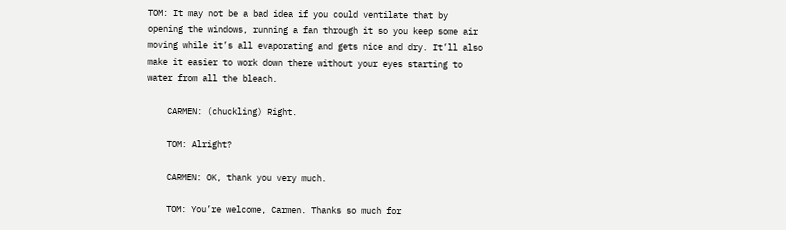TOM: It may not be a bad idea if you could ventilate that by opening the windows, running a fan through it so you keep some air moving while it’s all evaporating and gets nice and dry. It’ll also make it easier to work down there without your eyes starting to water from all the bleach.

    CARMEN: (chuckling) Right.

    TOM: Alright?

    CARMEN: OK, thank you very much.

    TOM: You’re welcome, Carmen. Thanks so much for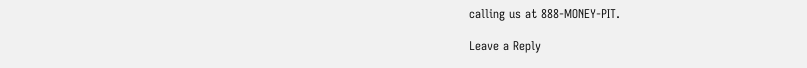calling us at 888-MONEY-PIT.

Leave a Reply